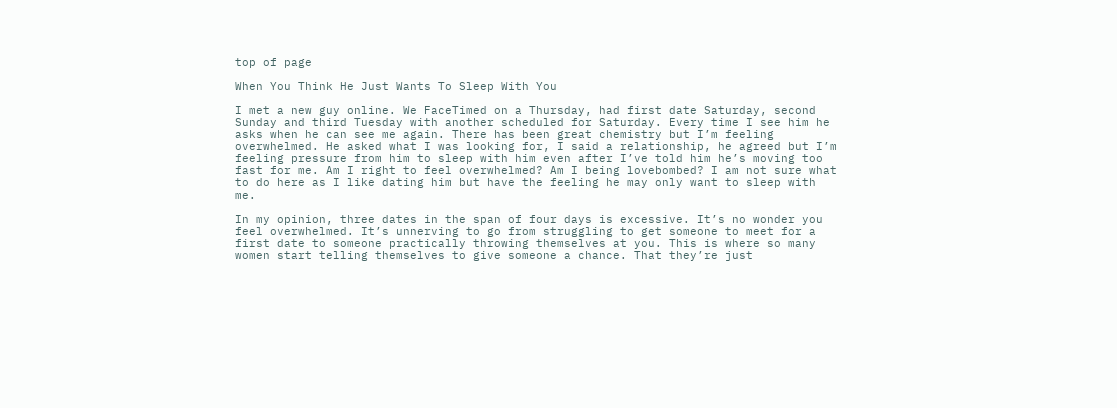top of page

When You Think He Just Wants To Sleep With You

I met a new guy online. We FaceTimed on a Thursday, had first date Saturday, second Sunday and third Tuesday with another scheduled for Saturday. Every time I see him he asks when he can see me again. There has been great chemistry but I’m feeling overwhelmed. He asked what I was looking for, I said a relationship, he agreed but I’m feeling pressure from him to sleep with him even after I’ve told him he’s moving too fast for me. Am I right to feel overwhelmed? Am I being lovebombed? I am not sure what to do here as I like dating him but have the feeling he may only want to sleep with me.

In my opinion, three dates in the span of four days is excessive. It’s no wonder you feel overwhelmed. It’s unnerving to go from struggling to get someone to meet for a first date to someone practically throwing themselves at you. This is where so many women start telling themselves to give someone a chance. That they’re just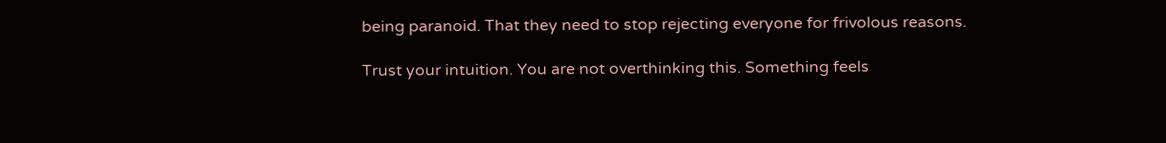being paranoid. That they need to stop rejecting everyone for frivolous reasons.

Trust your intuition. You are not overthinking this. Something feels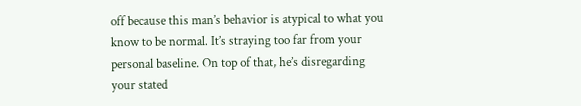off because this man’s behavior is atypical to what you know to be normal. It’s straying too far from your personal baseline. On top of that, he’s disregarding your stated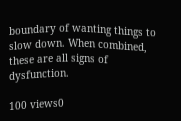boundary of wanting things to slow down. When combined, these are all signs of dysfunction.

100 views0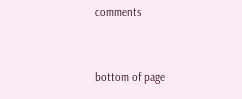comments


bottom of page